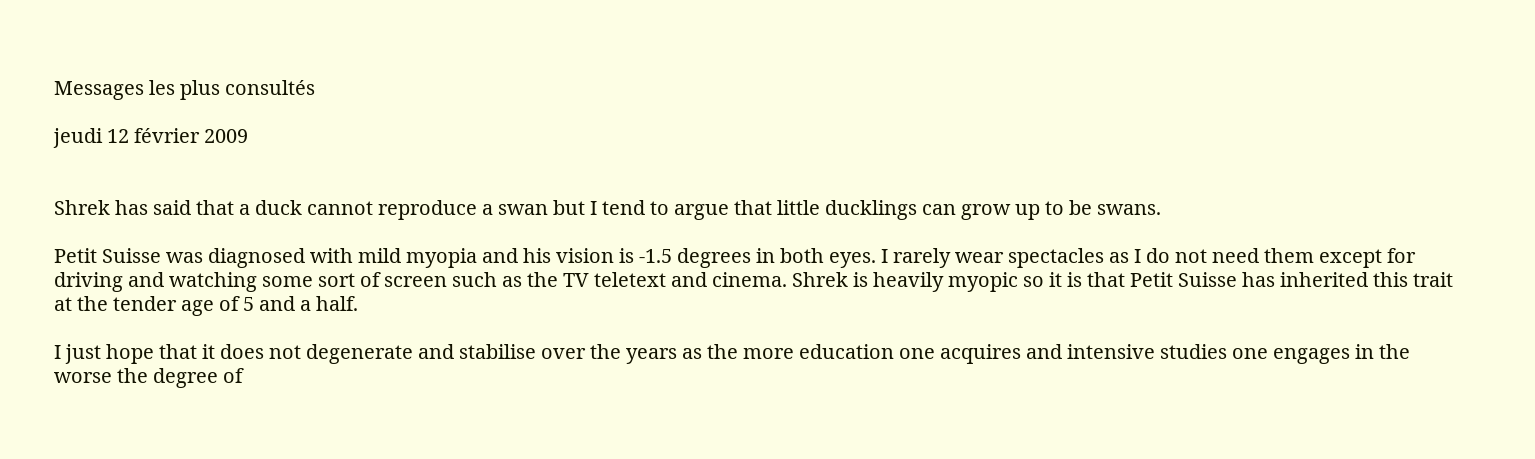Messages les plus consultés

jeudi 12 février 2009


Shrek has said that a duck cannot reproduce a swan but I tend to argue that little ducklings can grow up to be swans.

Petit Suisse was diagnosed with mild myopia and his vision is -1.5 degrees in both eyes. I rarely wear spectacles as I do not need them except for driving and watching some sort of screen such as the TV teletext and cinema. Shrek is heavily myopic so it is that Petit Suisse has inherited this trait at the tender age of 5 and a half.

I just hope that it does not degenerate and stabilise over the years as the more education one acquires and intensive studies one engages in the worse the degree of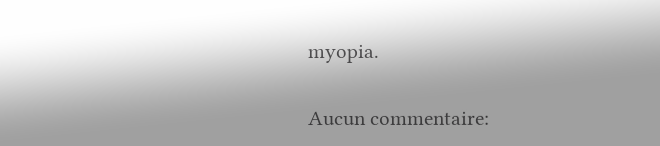myopia.

Aucun commentaire: